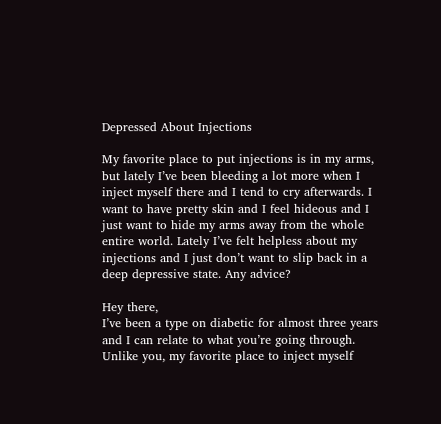Depressed About Injections

My favorite place to put injections is in my arms, but lately I’ve been bleeding a lot more when I inject myself there and I tend to cry afterwards. I want to have pretty skin and I feel hideous and I just want to hide my arms away from the whole entire world. Lately I’ve felt helpless about my injections and I just don’t want to slip back in a deep depressive state. Any advice?

Hey there,
I’ve been a type on diabetic for almost three years and I can relate to what you’re going through. Unlike you, my favorite place to inject myself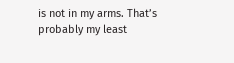is not in my arms. That’s probably my least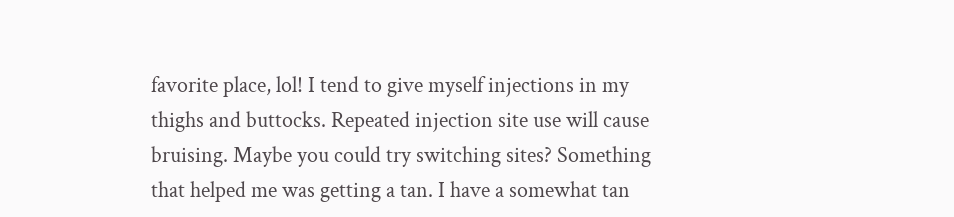favorite place, lol! I tend to give myself injections in my thighs and buttocks. Repeated injection site use will cause bruising. Maybe you could try switching sites? Something that helped me was getting a tan. I have a somewhat tan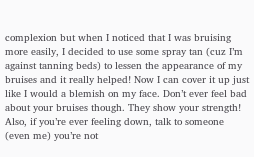complexion but when I noticed that I was bruising more easily, I decided to use some spray tan (cuz I’m against tanning beds) to lessen the appearance of my bruises and it really helped! Now I can cover it up just like I would a blemish on my face. Don’t ever feel bad about your bruises though. They show your strength! Also, if you’re ever feeling down, talk to someone (even me) you’re not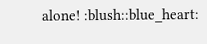alone! :blush::blue_heart: